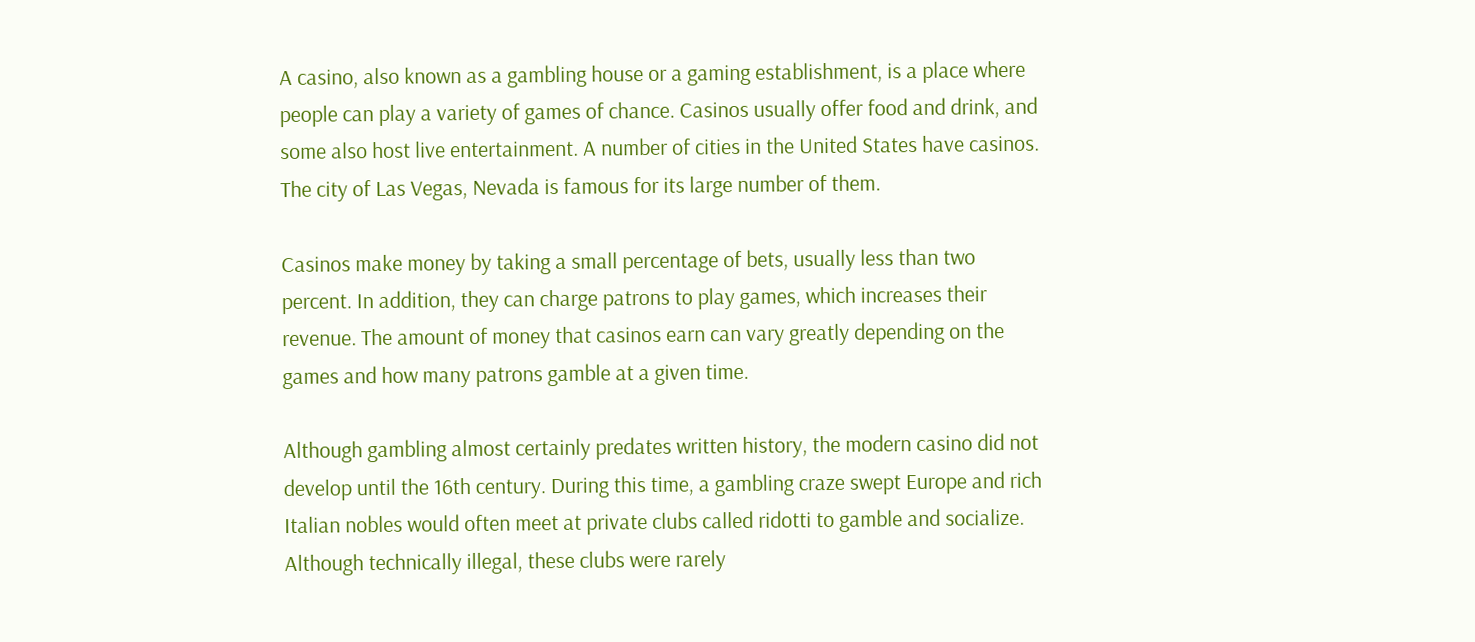A casino, also known as a gambling house or a gaming establishment, is a place where people can play a variety of games of chance. Casinos usually offer food and drink, and some also host live entertainment. A number of cities in the United States have casinos. The city of Las Vegas, Nevada is famous for its large number of them.

Casinos make money by taking a small percentage of bets, usually less than two percent. In addition, they can charge patrons to play games, which increases their revenue. The amount of money that casinos earn can vary greatly depending on the games and how many patrons gamble at a given time.

Although gambling almost certainly predates written history, the modern casino did not develop until the 16th century. During this time, a gambling craze swept Europe and rich Italian nobles would often meet at private clubs called ridotti to gamble and socialize. Although technically illegal, these clubs were rarely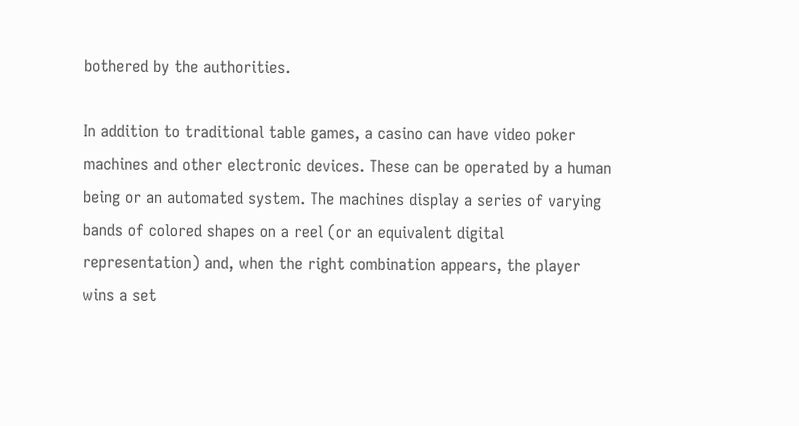bothered by the authorities.

In addition to traditional table games, a casino can have video poker machines and other electronic devices. These can be operated by a human being or an automated system. The machines display a series of varying bands of colored shapes on a reel (or an equivalent digital representation) and, when the right combination appears, the player wins a set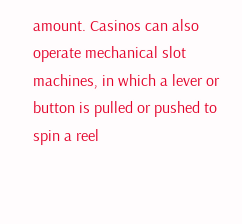amount. Casinos can also operate mechanical slot machines, in which a lever or button is pulled or pushed to spin a reel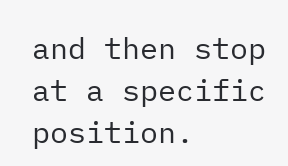and then stop at a specific position.